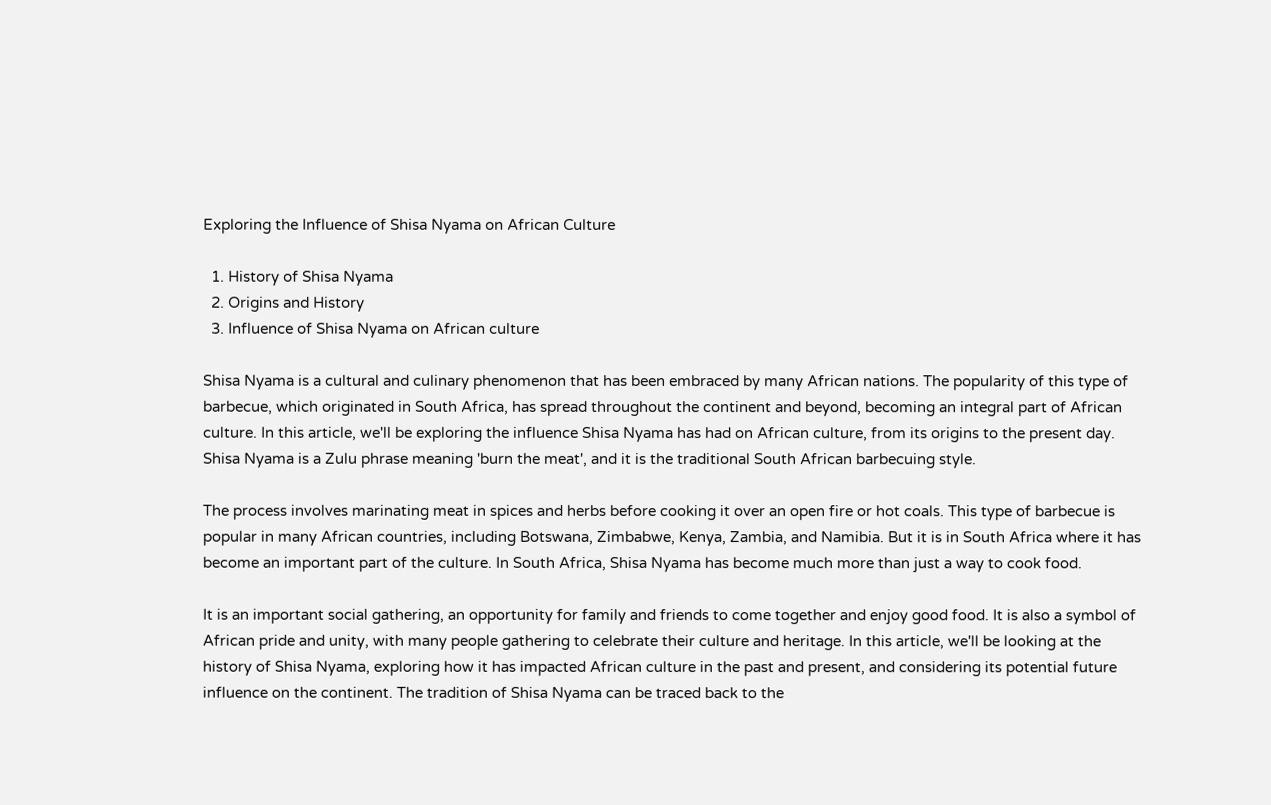Exploring the Influence of Shisa Nyama on African Culture

  1. History of Shisa Nyama
  2. Origins and History
  3. Influence of Shisa Nyama on African culture

Shisa Nyama is a cultural and culinary phenomenon that has been embraced by many African nations. The popularity of this type of barbecue, which originated in South Africa, has spread throughout the continent and beyond, becoming an integral part of African culture. In this article, we'll be exploring the influence Shisa Nyama has had on African culture, from its origins to the present day. Shisa Nyama is a Zulu phrase meaning 'burn the meat', and it is the traditional South African barbecuing style.

The process involves marinating meat in spices and herbs before cooking it over an open fire or hot coals. This type of barbecue is popular in many African countries, including Botswana, Zimbabwe, Kenya, Zambia, and Namibia. But it is in South Africa where it has become an important part of the culture. In South Africa, Shisa Nyama has become much more than just a way to cook food.

It is an important social gathering, an opportunity for family and friends to come together and enjoy good food. It is also a symbol of African pride and unity, with many people gathering to celebrate their culture and heritage. In this article, we'll be looking at the history of Shisa Nyama, exploring how it has impacted African culture in the past and present, and considering its potential future influence on the continent. The tradition of Shisa Nyama can be traced back to the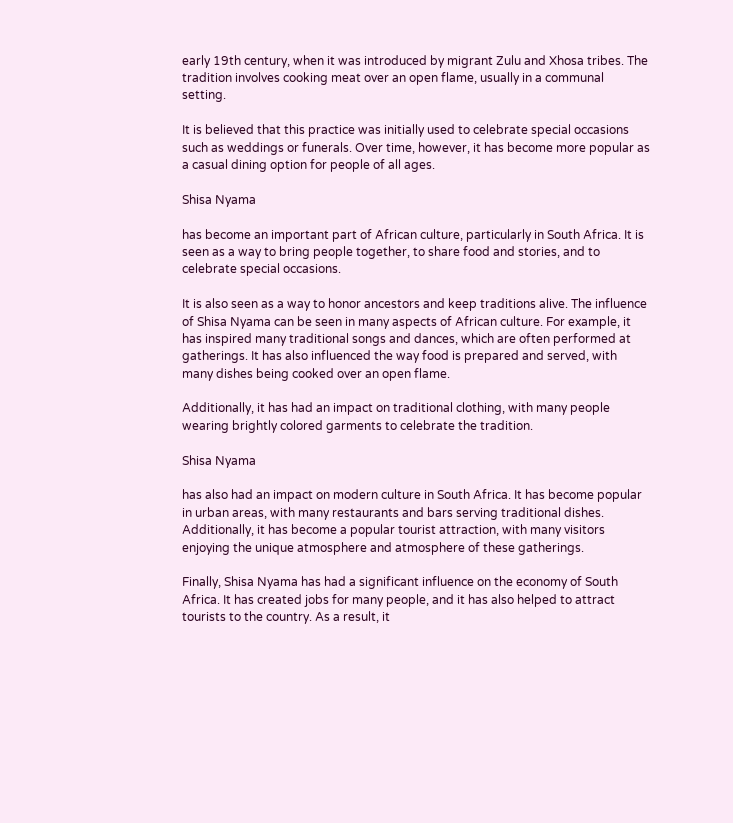early 19th century, when it was introduced by migrant Zulu and Xhosa tribes. The tradition involves cooking meat over an open flame, usually in a communal setting.

It is believed that this practice was initially used to celebrate special occasions such as weddings or funerals. Over time, however, it has become more popular as a casual dining option for people of all ages.

Shisa Nyama

has become an important part of African culture, particularly in South Africa. It is seen as a way to bring people together, to share food and stories, and to celebrate special occasions.

It is also seen as a way to honor ancestors and keep traditions alive. The influence of Shisa Nyama can be seen in many aspects of African culture. For example, it has inspired many traditional songs and dances, which are often performed at gatherings. It has also influenced the way food is prepared and served, with many dishes being cooked over an open flame.

Additionally, it has had an impact on traditional clothing, with many people wearing brightly colored garments to celebrate the tradition.

Shisa Nyama

has also had an impact on modern culture in South Africa. It has become popular in urban areas, with many restaurants and bars serving traditional dishes. Additionally, it has become a popular tourist attraction, with many visitors enjoying the unique atmosphere and atmosphere of these gatherings.

Finally, Shisa Nyama has had a significant influence on the economy of South Africa. It has created jobs for many people, and it has also helped to attract tourists to the country. As a result, it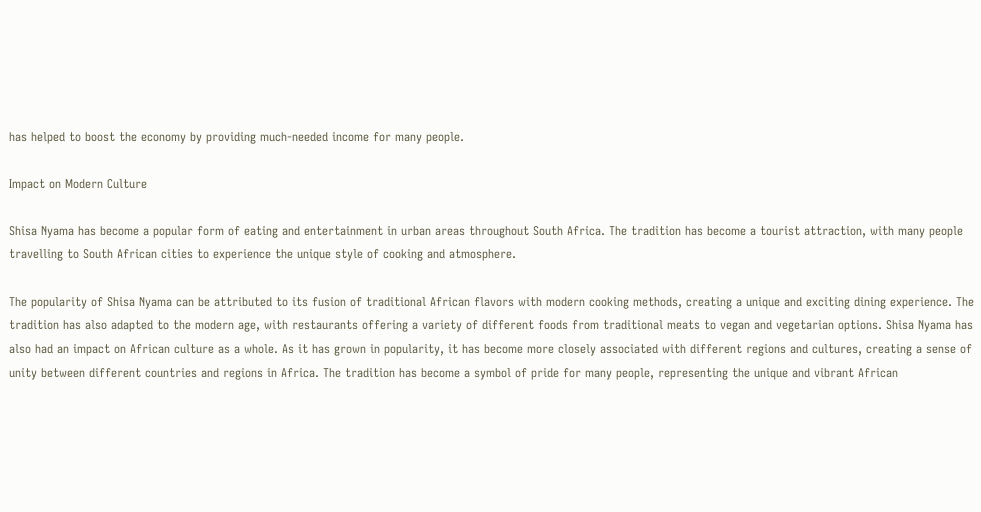has helped to boost the economy by providing much-needed income for many people.

Impact on Modern Culture

Shisa Nyama has become a popular form of eating and entertainment in urban areas throughout South Africa. The tradition has become a tourist attraction, with many people travelling to South African cities to experience the unique style of cooking and atmosphere.

The popularity of Shisa Nyama can be attributed to its fusion of traditional African flavors with modern cooking methods, creating a unique and exciting dining experience. The tradition has also adapted to the modern age, with restaurants offering a variety of different foods from traditional meats to vegan and vegetarian options. Shisa Nyama has also had an impact on African culture as a whole. As it has grown in popularity, it has become more closely associated with different regions and cultures, creating a sense of unity between different countries and regions in Africa. The tradition has become a symbol of pride for many people, representing the unique and vibrant African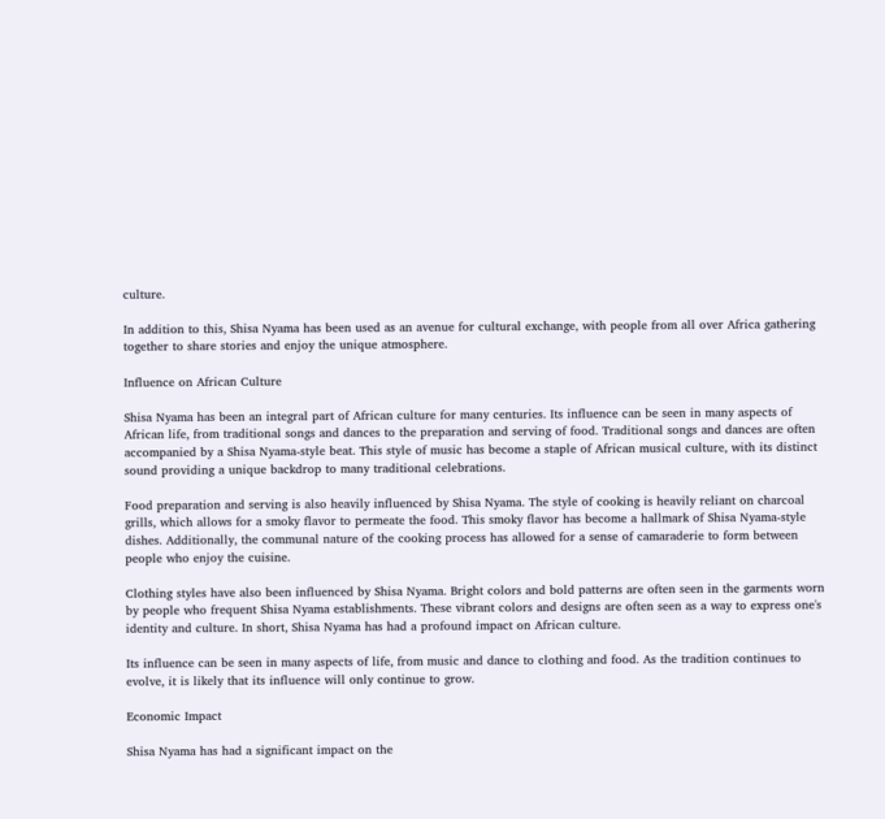culture.

In addition to this, Shisa Nyama has been used as an avenue for cultural exchange, with people from all over Africa gathering together to share stories and enjoy the unique atmosphere.

Influence on African Culture

Shisa Nyama has been an integral part of African culture for many centuries. Its influence can be seen in many aspects of African life, from traditional songs and dances to the preparation and serving of food. Traditional songs and dances are often accompanied by a Shisa Nyama-style beat. This style of music has become a staple of African musical culture, with its distinct sound providing a unique backdrop to many traditional celebrations.

Food preparation and serving is also heavily influenced by Shisa Nyama. The style of cooking is heavily reliant on charcoal grills, which allows for a smoky flavor to permeate the food. This smoky flavor has become a hallmark of Shisa Nyama-style dishes. Additionally, the communal nature of the cooking process has allowed for a sense of camaraderie to form between people who enjoy the cuisine.

Clothing styles have also been influenced by Shisa Nyama. Bright colors and bold patterns are often seen in the garments worn by people who frequent Shisa Nyama establishments. These vibrant colors and designs are often seen as a way to express one's identity and culture. In short, Shisa Nyama has had a profound impact on African culture.

Its influence can be seen in many aspects of life, from music and dance to clothing and food. As the tradition continues to evolve, it is likely that its influence will only continue to grow.

Economic Impact

Shisa Nyama has had a significant impact on the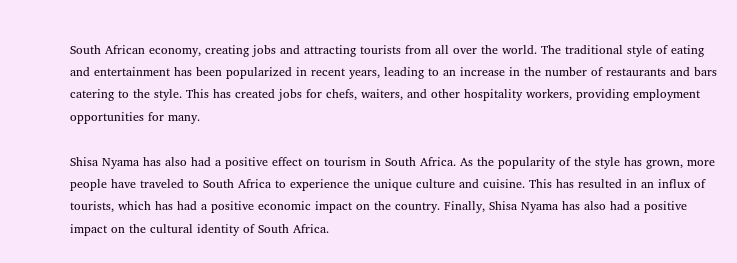South African economy, creating jobs and attracting tourists from all over the world. The traditional style of eating and entertainment has been popularized in recent years, leading to an increase in the number of restaurants and bars catering to the style. This has created jobs for chefs, waiters, and other hospitality workers, providing employment opportunities for many.

Shisa Nyama has also had a positive effect on tourism in South Africa. As the popularity of the style has grown, more people have traveled to South Africa to experience the unique culture and cuisine. This has resulted in an influx of tourists, which has had a positive economic impact on the country. Finally, Shisa Nyama has also had a positive impact on the cultural identity of South Africa.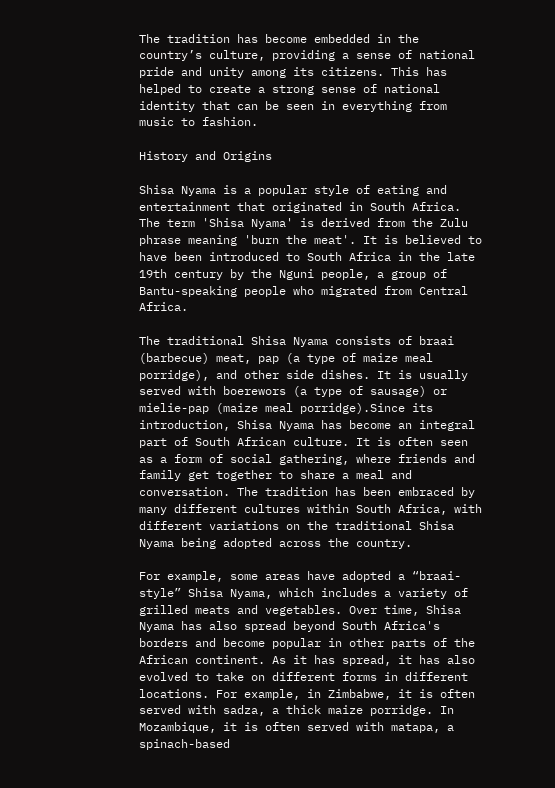The tradition has become embedded in the country’s culture, providing a sense of national pride and unity among its citizens. This has helped to create a strong sense of national identity that can be seen in everything from music to fashion.

History and Origins

Shisa Nyama is a popular style of eating and entertainment that originated in South Africa. The term 'Shisa Nyama' is derived from the Zulu phrase meaning 'burn the meat'. It is believed to have been introduced to South Africa in the late 19th century by the Nguni people, a group of Bantu-speaking people who migrated from Central Africa.

The traditional Shisa Nyama consists of braai (barbecue) meat, pap (a type of maize meal porridge), and other side dishes. It is usually served with boerewors (a type of sausage) or mielie-pap (maize meal porridge).Since its introduction, Shisa Nyama has become an integral part of South African culture. It is often seen as a form of social gathering, where friends and family get together to share a meal and conversation. The tradition has been embraced by many different cultures within South Africa, with different variations on the traditional Shisa Nyama being adopted across the country.

For example, some areas have adopted a “braai-style” Shisa Nyama, which includes a variety of grilled meats and vegetables. Over time, Shisa Nyama has also spread beyond South Africa's borders and become popular in other parts of the African continent. As it has spread, it has also evolved to take on different forms in different locations. For example, in Zimbabwe, it is often served with sadza, a thick maize porridge. In Mozambique, it is often served with matapa, a spinach-based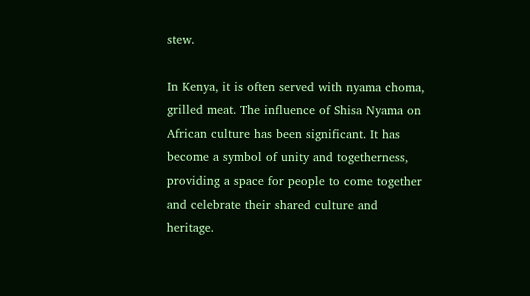stew.

In Kenya, it is often served with nyama choma, grilled meat. The influence of Shisa Nyama on African culture has been significant. It has become a symbol of unity and togetherness, providing a space for people to come together and celebrate their shared culture and heritage.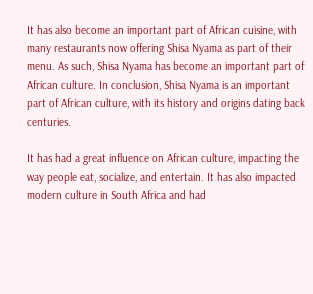It has also become an important part of African cuisine, with many restaurants now offering Shisa Nyama as part of their menu. As such, Shisa Nyama has become an important part of African culture. In conclusion, Shisa Nyama is an important part of African culture, with its history and origins dating back centuries.

It has had a great influence on African culture, impacting the way people eat, socialize, and entertain. It has also impacted modern culture in South Africa and had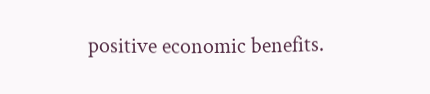positive economic benefits.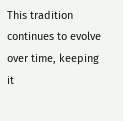This tradition continues to evolve over time, keeping it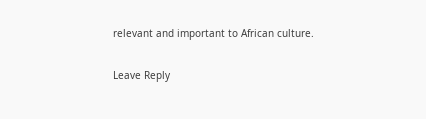relevant and important to African culture.

Leave Reply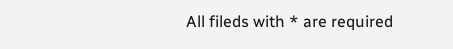All fileds with * are required